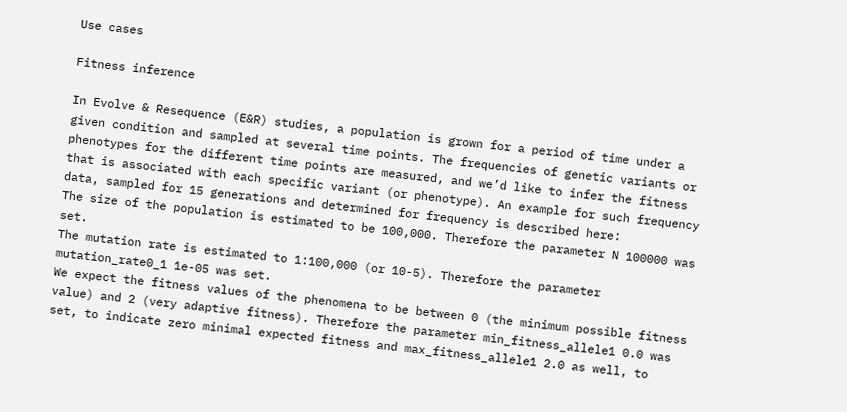Use cases

Fitness inference

In Evolve & Resequence (E&R) studies, a population is grown for a period of time under a given condition and sampled at several time points. The frequencies of genetic variants or phenotypes for the different time points are measured, and we’d like to infer the fitness that is associated with each specific variant (or phenotype). An example for such frequency data, sampled for 15 generations and determined for frequency is described here:
The size of the population is estimated to be 100,000. Therefore the parameter N 100000 was set.
The mutation rate is estimated to 1:100,000 (or 10-5). Therefore the parameter mutation_rate0_1 1e-05 was set.
We expect the fitness values of the phenomena to be between 0 (the minimum possible fitness value) and 2 (very adaptive fitness). Therefore the parameter min_fitness_allele1 0.0 was set, to indicate zero minimal expected fitness and max_fitness_allele1 2.0 as well, to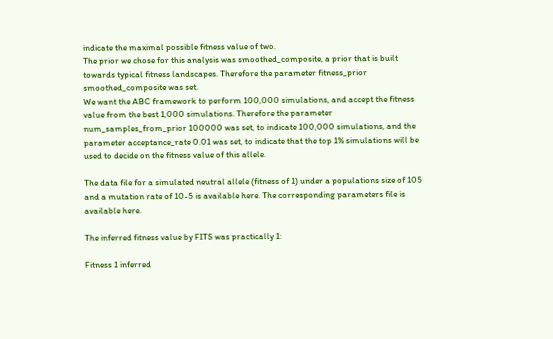indicate the maximal possible fitness value of two.
The prior we chose for this analysis was smoothed_composite, a prior that is built towards typical fitness landscapes. Therefore the parameter fitness_prior smoothed_composite was set.
We want the ABC framework to perform 100,000 simulations, and accept the fitness value from the best 1,000 simulations. Therefore the parameter num_samples_from_prior 100000 was set, to indicate 100,000 simulations, and the parameter acceptance_rate 0.01 was set, to indicate that the top 1% simulations will be used to decide on the fitness value of this allele.

The data file for a simulated neutral allele (fitness of 1) under a populations size of 105 and a mutation rate of 10-5 is available here. The corresponding parameters file is available here.

The inferred fitness value by FITS was practically 1:

Fitness 1 inferred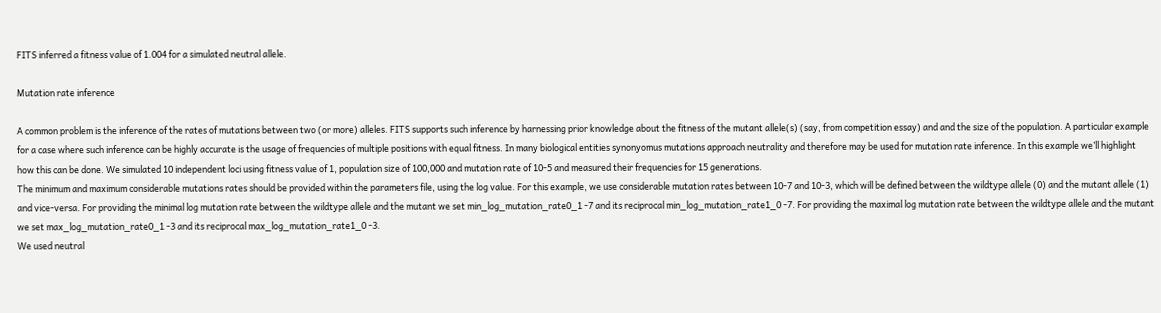FITS inferred a fitness value of 1.004 for a simulated neutral allele.

Mutation rate inference

A common problem is the inference of the rates of mutations between two (or more) alleles. FITS supports such inference by harnessing prior knowledge about the fitness of the mutant allele(s) (say, from competition essay) and and the size of the population. A particular example for a case where such inference can be highly accurate is the usage of frequencies of multiple positions with equal fitness. In many biological entities synonyomus mutations approach neutrality and therefore may be used for mutation rate inference. In this example we’ll highlight how this can be done. We simulated 10 independent loci using fitness value of 1, population size of 100,000 and mutation rate of 10-5 and measured their frequencies for 15 generations.
The minimum and maximum considerable mutations rates should be provided within the parameters file, using the log value. For this example, we use considerable mutation rates between 10-7 and 10-3, which will be defined between the wildtype allele (0) and the mutant allele (1) and vice-versa. For providing the minimal log mutation rate between the wildtype allele and the mutant we set min_log_mutation_rate0_1 -7 and its reciprocal min_log_mutation_rate1_0 -7. For providing the maximal log mutation rate between the wildtype allele and the mutant we set max_log_mutation_rate0_1 -3 and its reciprocal max_log_mutation_rate1_0 -3.
We used neutral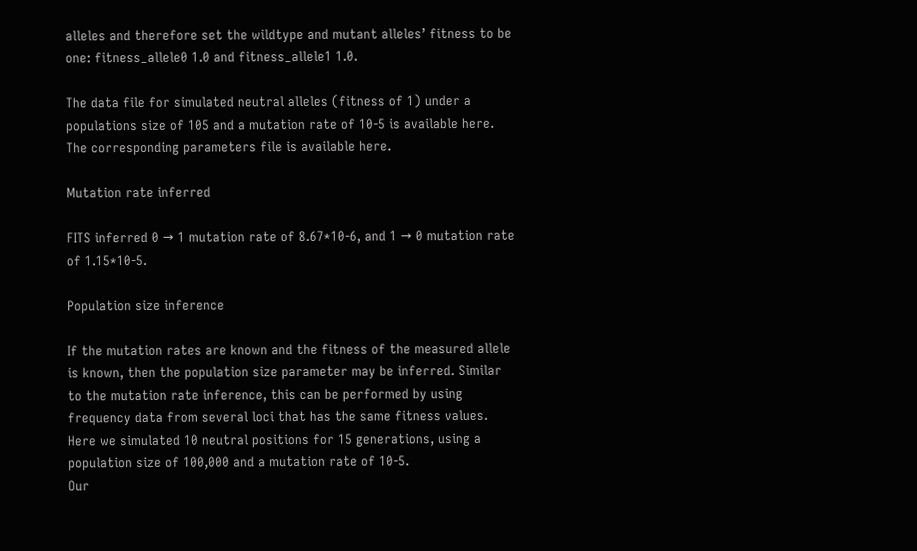alleles and therefore set the wildtype and mutant alleles’ fitness to be one: fitness_allele0 1.0 and fitness_allele1 1.0.

The data file for simulated neutral alleles (fitness of 1) under a populations size of 105 and a mutation rate of 10-5 is available here. The corresponding parameters file is available here.

Mutation rate inferred

FITS inferred 0 → 1 mutation rate of 8.67*10-6, and 1 → 0 mutation rate of 1.15*10-5.

Population size inference

If the mutation rates are known and the fitness of the measured allele is known, then the population size parameter may be inferred. Similar to the mutation rate inference, this can be performed by using frequency data from several loci that has the same fitness values. Here we simulated 10 neutral positions for 15 generations, using a population size of 100,000 and a mutation rate of 10-5.
Our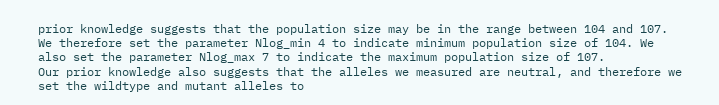prior knowledge suggests that the population size may be in the range between 104 and 107. We therefore set the parameter Nlog_min 4 to indicate minimum population size of 104. We also set the parameter Nlog_max 7 to indicate the maximum population size of 107.
Our prior knowledge also suggests that the alleles we measured are neutral, and therefore we set the wildtype and mutant alleles to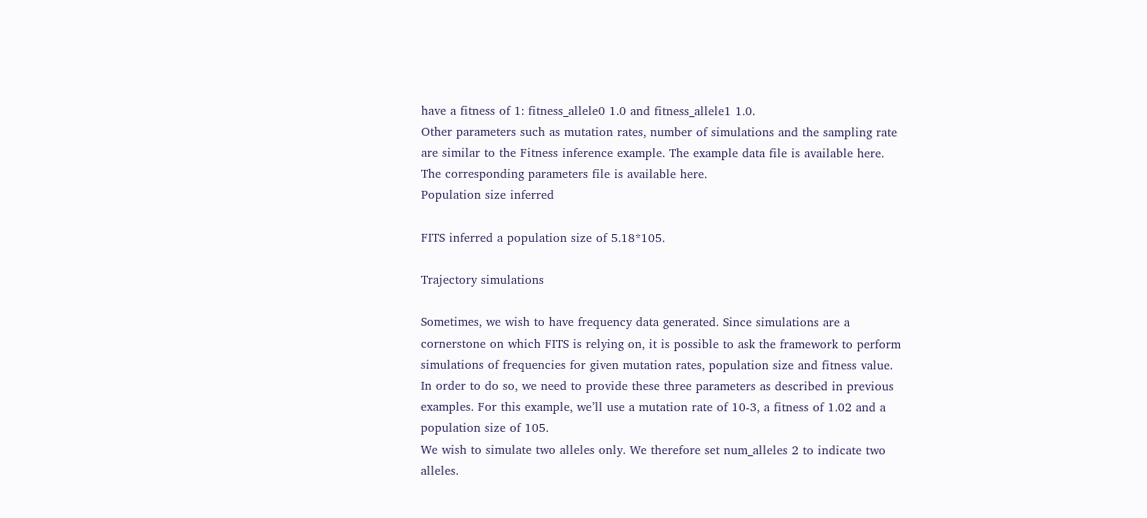have a fitness of 1: fitness_allele0 1.0 and fitness_allele1 1.0.
Other parameters such as mutation rates, number of simulations and the sampling rate are similar to the Fitness inference example. The example data file is available here. The corresponding parameters file is available here.
Population size inferred

FITS inferred a population size of 5.18*105.

Trajectory simulations

Sometimes, we wish to have frequency data generated. Since simulations are a cornerstone on which FITS is relying on, it is possible to ask the framework to perform simulations of frequencies for given mutation rates, population size and fitness value.
In order to do so, we need to provide these three parameters as described in previous examples. For this example, we’ll use a mutation rate of 10-3, a fitness of 1.02 and a population size of 105.
We wish to simulate two alleles only. We therefore set num_alleles 2 to indicate two alleles.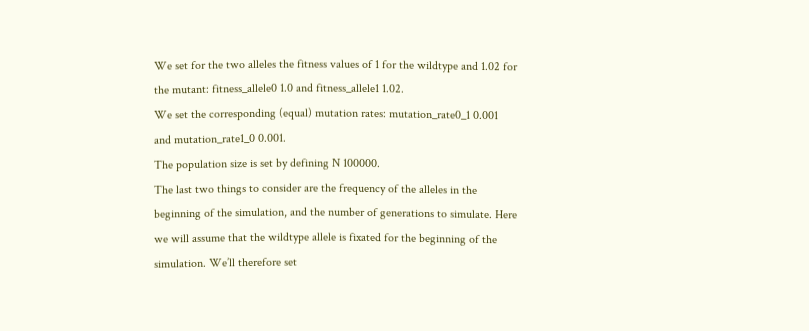We set for the two alleles the fitness values of 1 for the wildtype and 1.02 for the mutant: fitness_allele0 1.0 and fitness_allele1 1.02.
We set the corresponding (equal) mutation rates: mutation_rate0_1 0.001 and mutation_rate1_0 0.001.
The population size is set by defining N 100000.
The last two things to consider are the frequency of the alleles in the beginning of the simulation, and the number of generations to simulate. Here we will assume that the wildtype allele is fixated for the beginning of the simulation. We’ll therefore set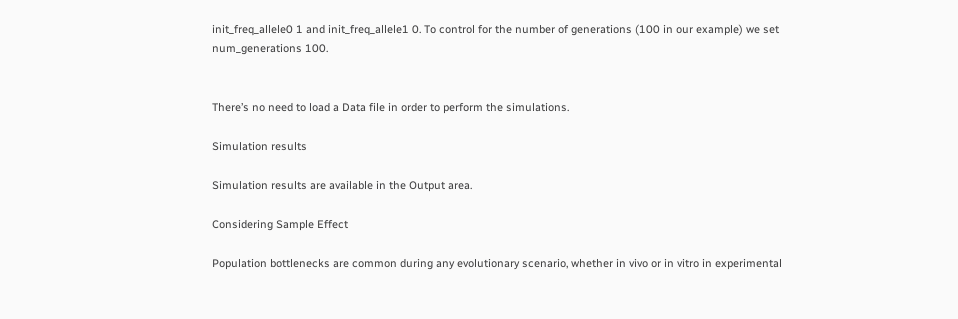init_freq_allele0 1 and init_freq_allele1 0. To control for the number of generations (100 in our example) we set num_generations 100.


There’s no need to load a Data file in order to perform the simulations.

Simulation results

Simulation results are available in the Output area.

Considering Sample Effect

Population bottlenecks are common during any evolutionary scenario, whether in vivo or in vitro in experimental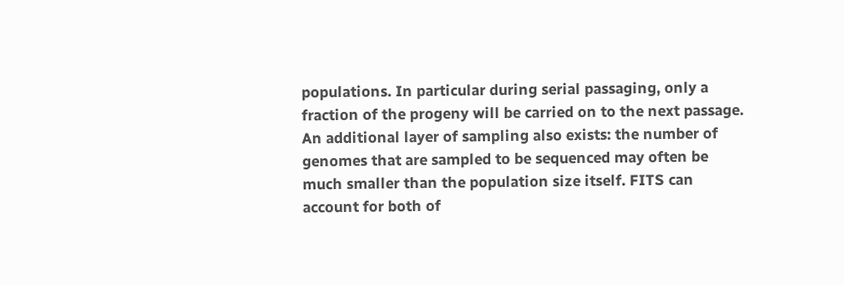populations. In particular during serial passaging, only a fraction of the progeny will be carried on to the next passage. An additional layer of sampling also exists: the number of genomes that are sampled to be sequenced may often be much smaller than the population size itself. FITS can account for both of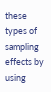these types of sampling effects by using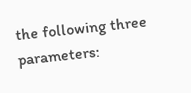the following three parameters: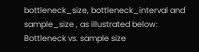bottleneck_size, bottleneck_interval and sample_size , as illustrated below:
Bottleneck vs. sample size